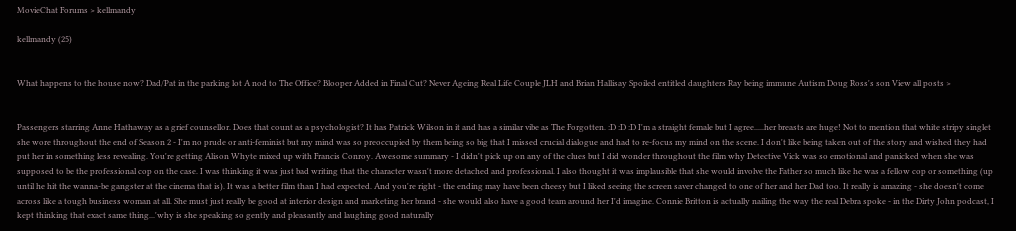MovieChat Forums > kellmandy

kellmandy (25)


What happens to the house now? Dad/Pat in the parking lot A nod to The Office? Blooper Added in Final Cut? Never Ageing Real Life Couple JLH and Brian Hallisay Spoiled entitled daughters Ray being immune Autism Doug Ross's son View all posts >


Passengers starring Anne Hathaway as a grief counsellor. Does that count as a psychologist? It has Patrick Wilson in it and has a similar vibe as The Forgotten. :D :D :D I'm a straight female but I agree.....her breasts are huge! Not to mention that white stripy singlet she wore throughout the end of Season 2 - I'm no prude or anti-feminist but my mind was so preoccupied by them being so big that I missed crucial dialogue and had to re-focus my mind on the scene. I don't like being taken out of the story and wished they had put her in something less revealing. You're getting Alison Whyte mixed up with Francis Conroy. Awesome summary - I didn't pick up on any of the clues but I did wonder throughout the film why Detective Vick was so emotional and panicked when she was supposed to be the professional cop on the case. I was thinking it was just bad writing that the character wasn't more detached and professional. I also thought it was implausible that she would involve the Father so much like he was a fellow cop or something (up until he hit the wanna-be gangster at the cinema that is). It was a better film than I had expected. And you're right - the ending may have been cheesy but I liked seeing the screen saver changed to one of her and her Dad too. It really is amazing - she doesn't come across like a tough business woman at all. She must just really be good at interior design and marketing her brand - she would also have a good team around her I'd imagine. Connie Britton is actually nailing the way the real Debra spoke - in the Dirty John podcast, I kept thinking that exact same thing...'why is she speaking so gently and pleasantly and laughing good naturally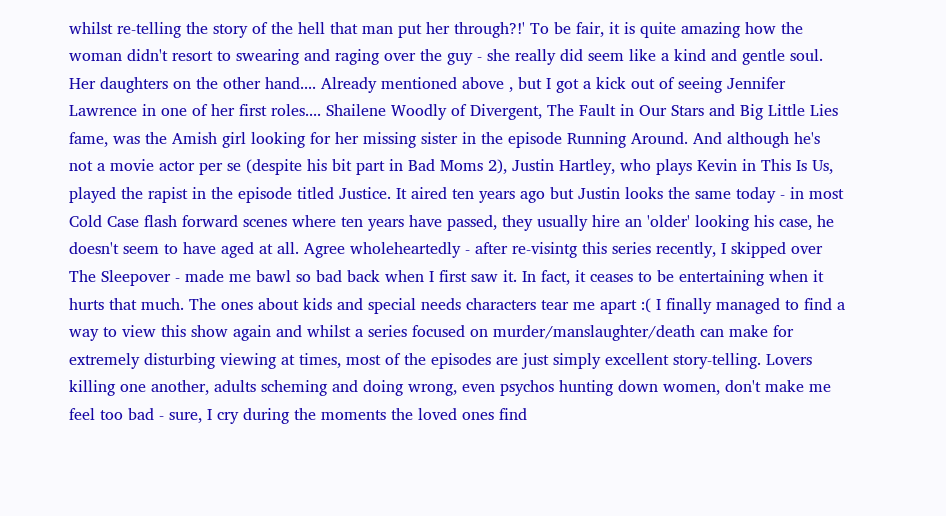whilst re-telling the story of the hell that man put her through?!' To be fair, it is quite amazing how the woman didn't resort to swearing and raging over the guy - she really did seem like a kind and gentle soul. Her daughters on the other hand.... Already mentioned above , but I got a kick out of seeing Jennifer Lawrence in one of her first roles.... Shailene Woodly of Divergent, The Fault in Our Stars and Big Little Lies fame, was the Amish girl looking for her missing sister in the episode Running Around. And although he's not a movie actor per se (despite his bit part in Bad Moms 2), Justin Hartley, who plays Kevin in This Is Us, played the rapist in the episode titled Justice. It aired ten years ago but Justin looks the same today - in most Cold Case flash forward scenes where ten years have passed, they usually hire an 'older' looking his case, he doesn't seem to have aged at all. Agree wholeheartedly - after re-visintg this series recently, I skipped over The Sleepover - made me bawl so bad back when I first saw it. In fact, it ceases to be entertaining when it hurts that much. The ones about kids and special needs characters tear me apart :( I finally managed to find a way to view this show again and whilst a series focused on murder/manslaughter/death can make for extremely disturbing viewing at times, most of the episodes are just simply excellent story-telling. Lovers killing one another, adults scheming and doing wrong, even psychos hunting down women, don't make me feel too bad - sure, I cry during the moments the loved ones find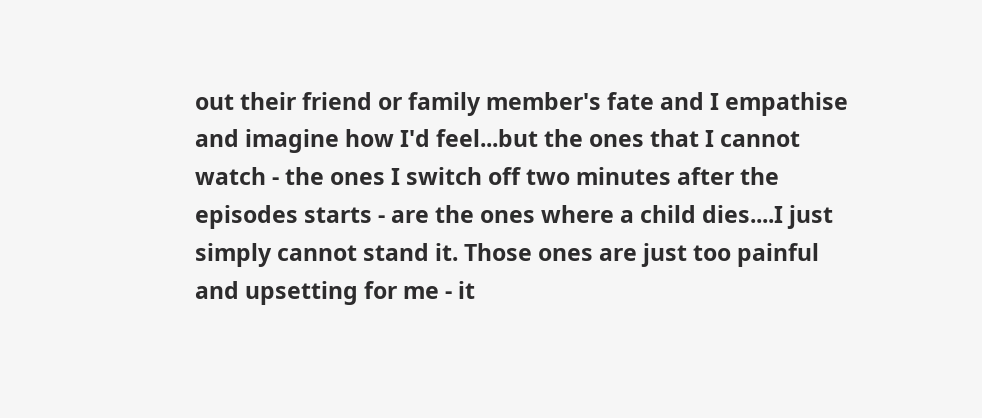out their friend or family member's fate and I empathise and imagine how I'd feel...but the ones that I cannot watch - the ones I switch off two minutes after the episodes starts - are the ones where a child dies....I just simply cannot stand it. Those ones are just too painful and upsetting for me - it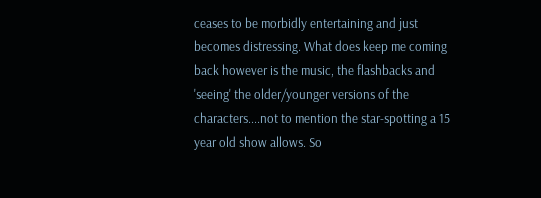ceases to be morbidly entertaining and just becomes distressing. What does keep me coming back however is the music, the flashbacks and 'seeing' the older/younger versions of the characters....not to mention the star-spotting a 15 year old show allows. So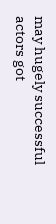may hugely successful actors got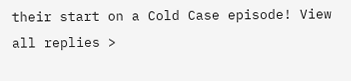their start on a Cold Case episode! View all replies >